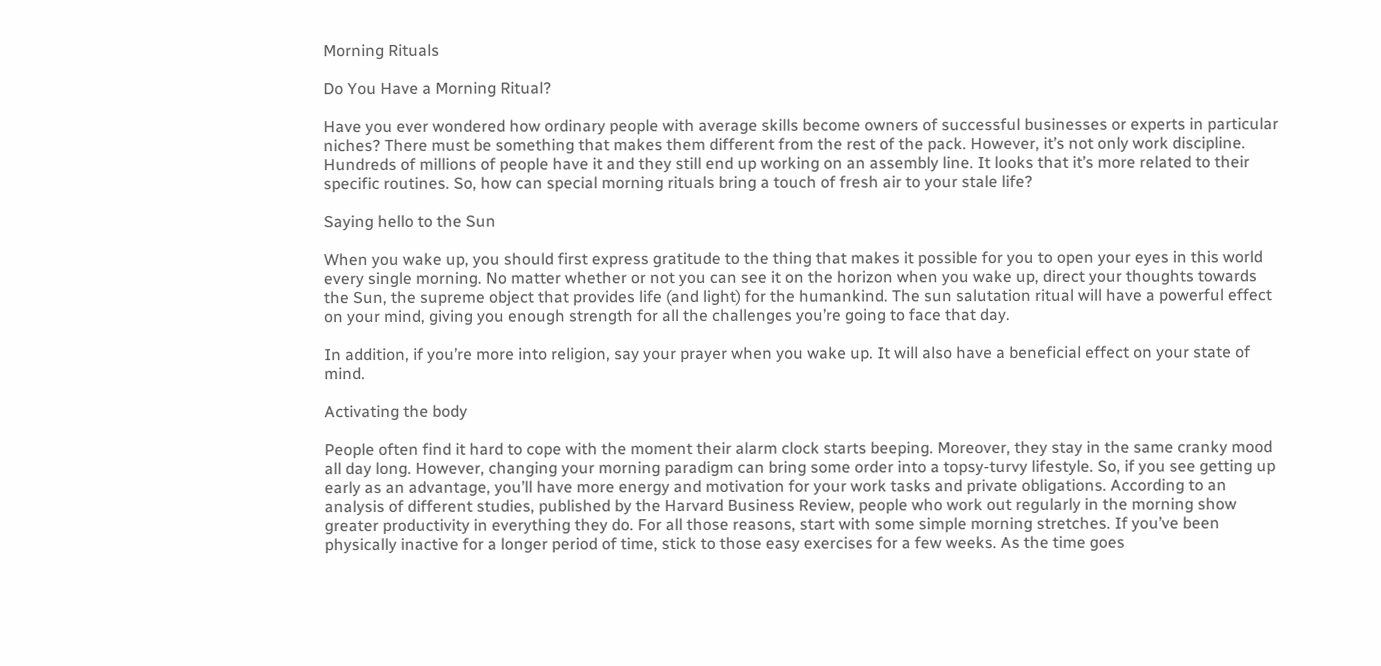Morning Rituals

Do You Have a Morning Ritual?

Have you ever wondered how ordinary people with average skills become owners of successful businesses or experts in particular niches? There must be something that makes them different from the rest of the pack. However, it’s not only work discipline. Hundreds of millions of people have it and they still end up working on an assembly line. It looks that it’s more related to their specific routines. So, how can special morning rituals bring a touch of fresh air to your stale life?

Saying hello to the Sun

When you wake up, you should first express gratitude to the thing that makes it possible for you to open your eyes in this world every single morning. No matter whether or not you can see it on the horizon when you wake up, direct your thoughts towards the Sun, the supreme object that provides life (and light) for the humankind. The sun salutation ritual will have a powerful effect on your mind, giving you enough strength for all the challenges you’re going to face that day.

In addition, if you’re more into religion, say your prayer when you wake up. It will also have a beneficial effect on your state of mind.

Activating the body

People often find it hard to cope with the moment their alarm clock starts beeping. Moreover, they stay in the same cranky mood all day long. However, changing your morning paradigm can bring some order into a topsy-turvy lifestyle. So, if you see getting up early as an advantage, you’ll have more energy and motivation for your work tasks and private obligations. According to an analysis of different studies, published by the Harvard Business Review, people who work out regularly in the morning show greater productivity in everything they do. For all those reasons, start with some simple morning stretches. If you’ve been physically inactive for a longer period of time, stick to those easy exercises for a few weeks. As the time goes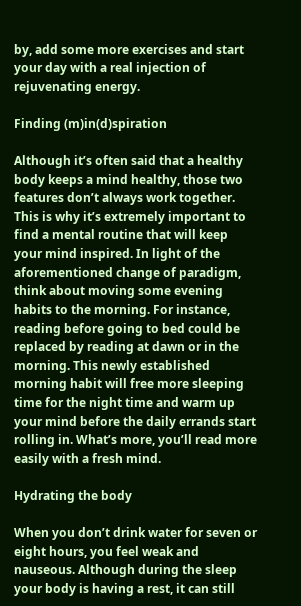by, add some more exercises and start your day with a real injection of rejuvenating energy.

Finding (m)in(d)spiration

Although it’s often said that a healthy body keeps a mind healthy, those two features don’t always work together. This is why it’s extremely important to find a mental routine that will keep your mind inspired. In light of the aforementioned change of paradigm, think about moving some evening habits to the morning. For instance, reading before going to bed could be replaced by reading at dawn or in the morning. This newly established morning habit will free more sleeping time for the night time and warm up your mind before the daily errands start rolling in. What’s more, you’ll read more easily with a fresh mind.

Hydrating the body

When you don’t drink water for seven or eight hours, you feel weak and nauseous. Although during the sleep your body is having a rest, it can still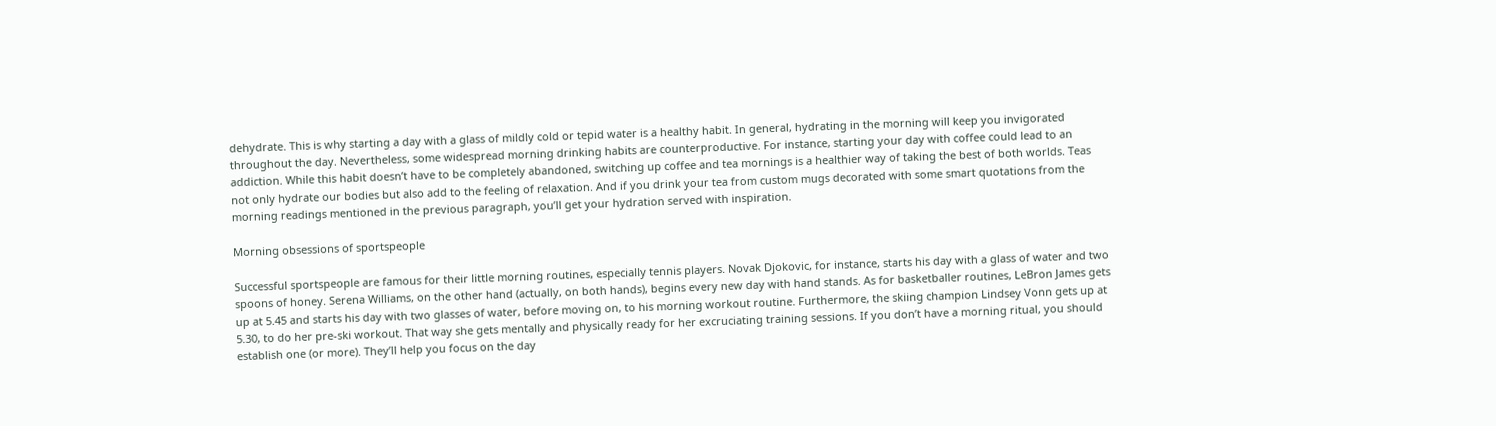dehydrate. This is why starting a day with a glass of mildly cold or tepid water is a healthy habit. In general, hydrating in the morning will keep you invigorated throughout the day. Nevertheless, some widespread morning drinking habits are counterproductive. For instance, starting your day with coffee could lead to an addiction. While this habit doesn’t have to be completely abandoned, switching up coffee and tea mornings is a healthier way of taking the best of both worlds. Teas not only hydrate our bodies but also add to the feeling of relaxation. And if you drink your tea from custom mugs decorated with some smart quotations from the morning readings mentioned in the previous paragraph, you’ll get your hydration served with inspiration.

Morning obsessions of sportspeople

Successful sportspeople are famous for their little morning routines, especially tennis players. Novak Djokovic, for instance, starts his day with a glass of water and two spoons of honey. Serena Williams, on the other hand (actually, on both hands), begins every new day with hand stands. As for basketballer routines, LeBron James gets up at 5.45 and starts his day with two glasses of water, before moving on, to his morning workout routine. Furthermore, the skiing champion Lindsey Vonn gets up at 5.30, to do her pre-ski workout. That way she gets mentally and physically ready for her excruciating training sessions. If you don’t have a morning ritual, you should establish one (or more). They’ll help you focus on the day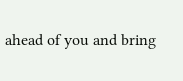ahead of you and bring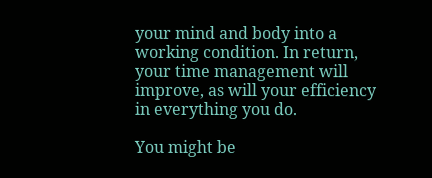your mind and body into a working condition. In return, your time management will improve, as will your efficiency in everything you do.

You might be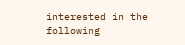interested in the following